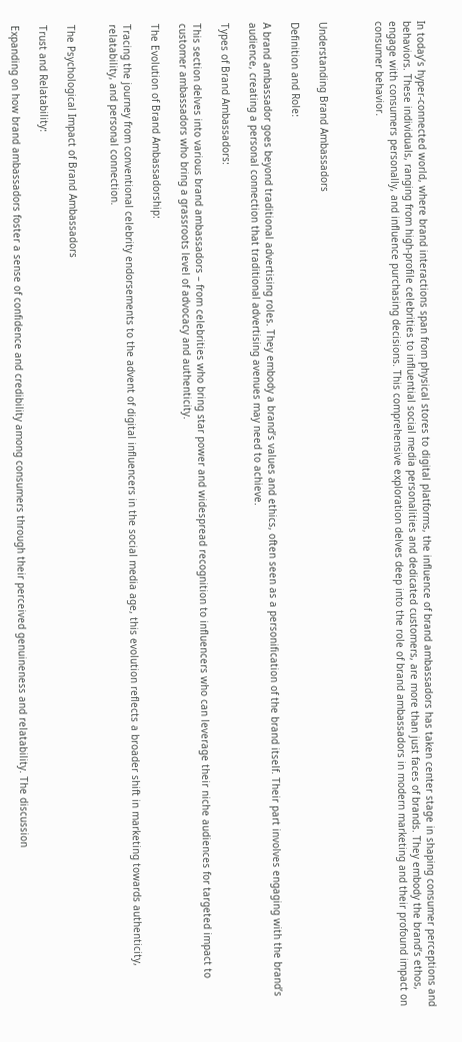In today’s hyper-connected world, where brand interactions span from physical stores to digital platforms, the influence of brand ambassadors has taken center stage in shaping consumer perceptions and behaviors. These individuals, ranging from high-profile celebrities to influential social media personalities and dedicated customers, are more than just faces of brands. They embody the brand’s ethos, engage with consumers personally, and influence purchasing decisions. This comprehensive exploration delves deep into the role of brand ambassadors in modern marketing and their profound impact on consumer behavior.



Understanding Brand Ambassadors

Definition and Role:

A brand ambassador goes beyond traditional advertising roles. They embody a brand’s values and ethics, often seen as a personification of the brand itself. Their part involves engaging with the brand’s audience, creating a personal connection that traditional advertising avenues may need to achieve.

Types of Brand Ambassadors:

This section delves into various brand ambassadors – from celebrities who bring star power and widespread recognition to influencers who can leverage their niche audiences for targeted impact to customer ambassadors who bring a grassroots level of advocacy and authenticity.

The Evolution of Brand Ambassadorship:

Tracing the journey from conventional celebrity endorsements to the advent of digital influencers in the social media age, this evolution reflects a broader shift in marketing towards authenticity, relatability, and personal connection.


The Psychological Impact of Brand Ambassadors

Trust and Relatability:

Expanding on how brand ambassadors foster a sense of confidence and credibility among consumers through their perceived genuineness and relatability. The discussion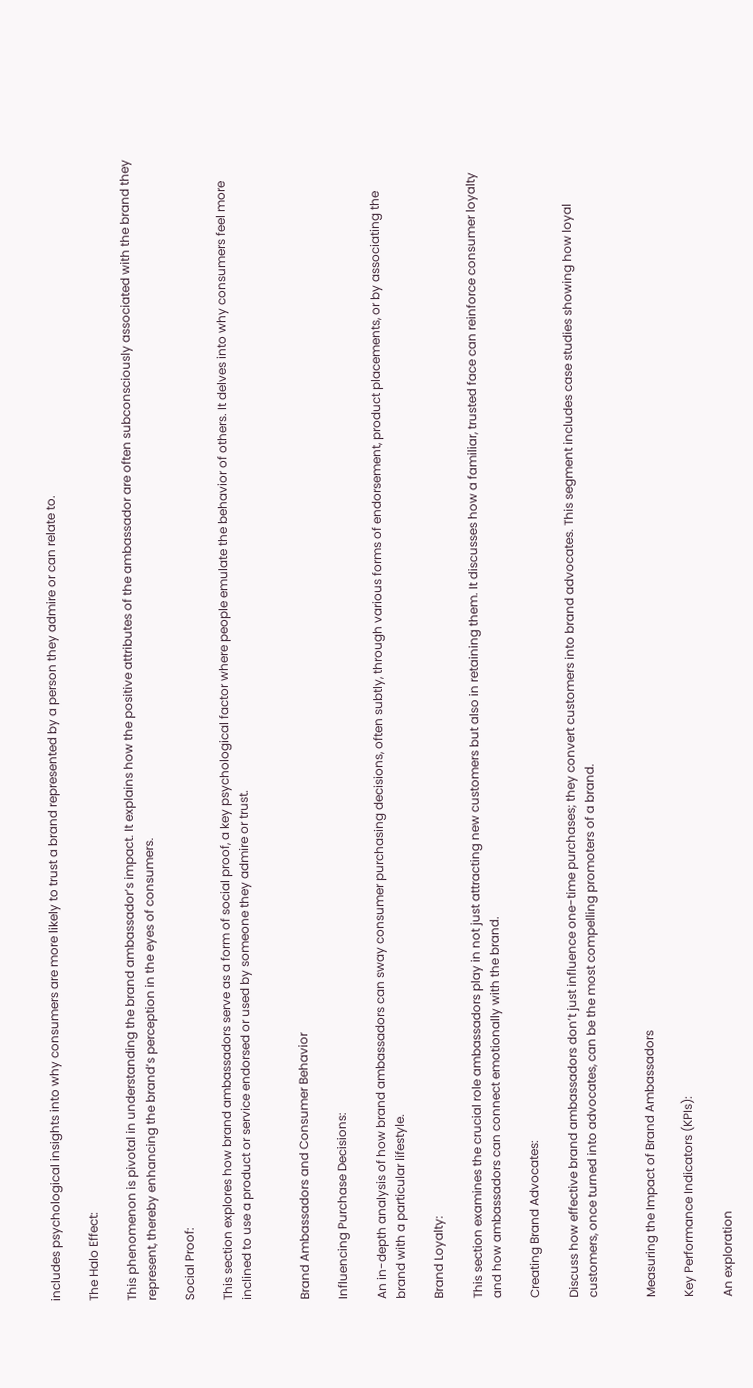includes psychological insights into why consumers are more likely to trust a brand represented by a person they admire or can relate to.

The Halo Effect:

This phenomenon is pivotal in understanding the brand ambassador’s impact. It explains how the positive attributes of the ambassador are often subconsciously associated with the brand they represent, thereby enhancing the brand’s perception in the eyes of consumers.

Social Proof:

This section explores how brand ambassadors serve as a form of social proof, a key psychological factor where people emulate the behavior of others. It delves into why consumers feel more inclined to use a product or service endorsed or used by someone they admire or trust.


Brand Ambassadors and Consumer Behavior

Influencing Purchase Decisions:

An in-depth analysis of how brand ambassadors can sway consumer purchasing decisions, often subtly, through various forms of endorsement, product placements, or by associating the brand with a particular lifestyle.

Brand Loyalty:

This section examines the crucial role ambassadors play in not just attracting new customers but also in retaining them. It discusses how a familiar, trusted face can reinforce consumer loyalty and how ambassadors can connect emotionally with the brand.

Creating Brand Advocates:

Discuss how effective brand ambassadors don’t just influence one-time purchases; they convert customers into brand advocates. This segment includes case studies showing how loyal customers, once turned into advocates, can be the most compelling promoters of a brand.


Measuring the Impact of Brand Ambassadors

Key Performance Indicators (KPIs):

An exploration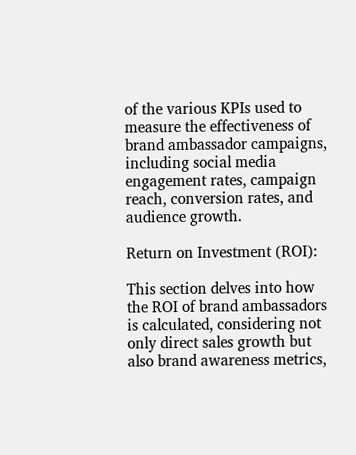of the various KPIs used to measure the effectiveness of brand ambassador campaigns, including social media engagement rates, campaign reach, conversion rates, and audience growth.

Return on Investment (ROI):

This section delves into how the ROI of brand ambassadors is calculated, considering not only direct sales growth but also brand awareness metrics,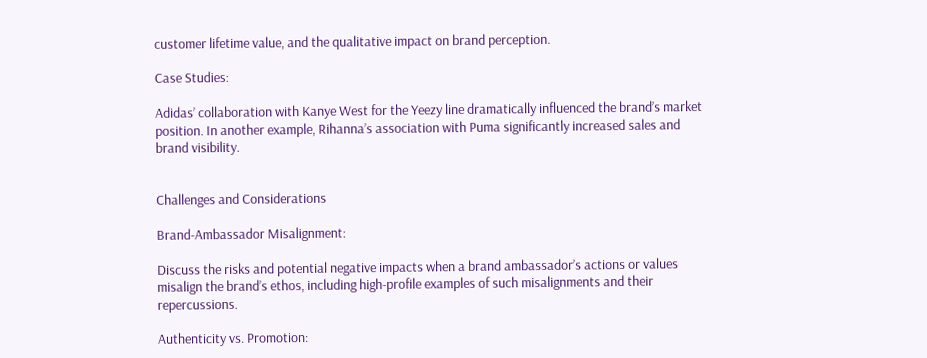customer lifetime value, and the qualitative impact on brand perception.

Case Studies:

Adidas’ collaboration with Kanye West for the Yeezy line dramatically influenced the brand’s market position. In another example, Rihanna’s association with Puma significantly increased sales and brand visibility.


Challenges and Considerations

Brand-Ambassador Misalignment:

Discuss the risks and potential negative impacts when a brand ambassador’s actions or values misalign the brand’s ethos, including high-profile examples of such misalignments and their repercussions.

Authenticity vs. Promotion: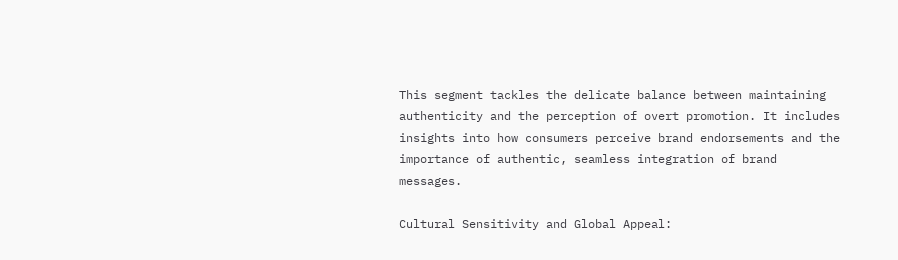This segment tackles the delicate balance between maintaining authenticity and the perception of overt promotion. It includes insights into how consumers perceive brand endorsements and the importance of authentic, seamless integration of brand messages.

Cultural Sensitivity and Global Appeal: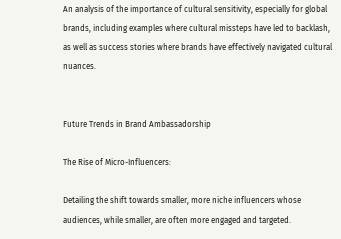An analysis of the importance of cultural sensitivity, especially for global brands, including examples where cultural missteps have led to backlash, as well as success stories where brands have effectively navigated cultural nuances.


Future Trends in Brand Ambassadorship

The Rise of Micro-Influencers:

Detailing the shift towards smaller, more niche influencers whose audiences, while smaller, are often more engaged and targeted.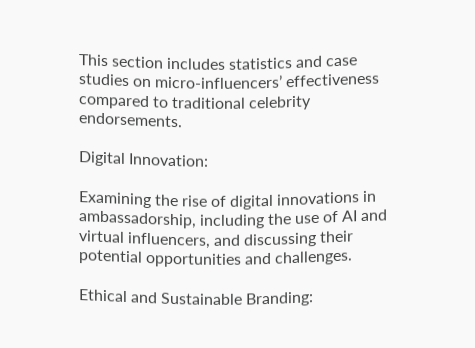This section includes statistics and case studies on micro-influencers’ effectiveness compared to traditional celebrity endorsements.

Digital Innovation:

Examining the rise of digital innovations in ambassadorship, including the use of AI and virtual influencers, and discussing their potential opportunities and challenges.

Ethical and Sustainable Branding: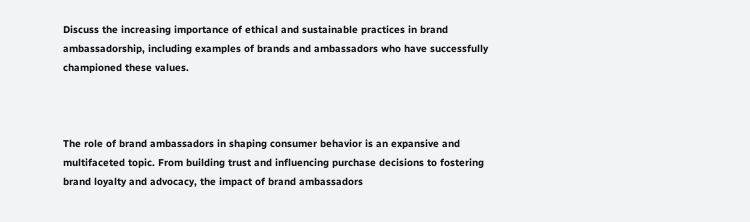Discuss the increasing importance of ethical and sustainable practices in brand ambassadorship, including examples of brands and ambassadors who have successfully championed these values.



The role of brand ambassadors in shaping consumer behavior is an expansive and multifaceted topic. From building trust and influencing purchase decisions to fostering brand loyalty and advocacy, the impact of brand ambassadors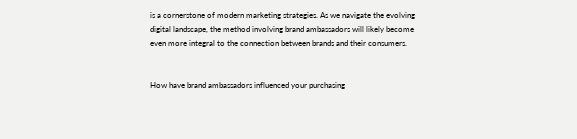is a cornerstone of modern marketing strategies. As we navigate the evolving digital landscape, the method involving brand ambassadors will likely become even more integral to the connection between brands and their consumers.


How have brand ambassadors influenced your purchasing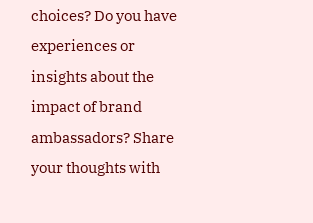choices? Do you have experiences or insights about the impact of brand ambassadors? Share your thoughts with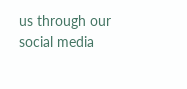us through our social media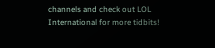channels and check out LOL International for more tidbits!